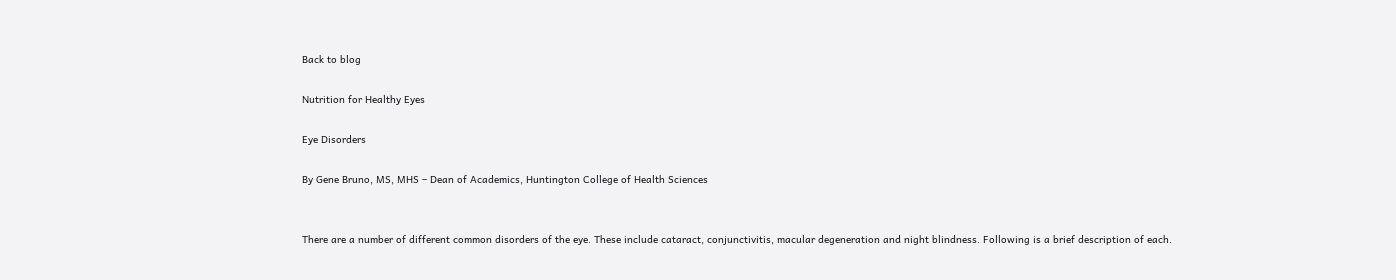Back to blog

Nutrition for Healthy Eyes

Eye Disorders

By Gene Bruno, MS, MHS – Dean of Academics, Huntington College of Health Sciences


There are a number of different common disorders of the eye. These include cataract, conjunctivitis, macular degeneration and night blindness. Following is a brief description of each.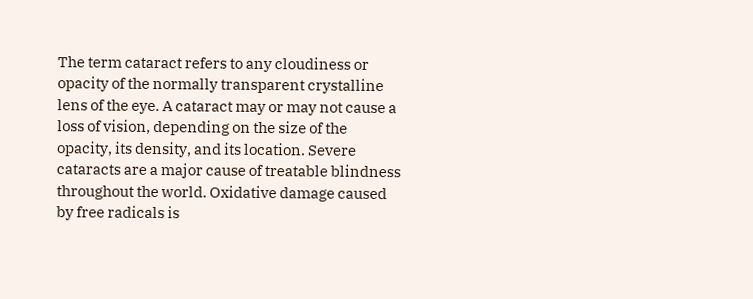The term cataract refers to any cloudiness or opacity of the normally transparent crystalline lens of the eye. A cataract may or may not cause a loss of vision, depending on the size of the opacity, its density, and its location. Severe cataracts are a major cause of treatable blindness throughout the world. Oxidative damage caused by free radicals is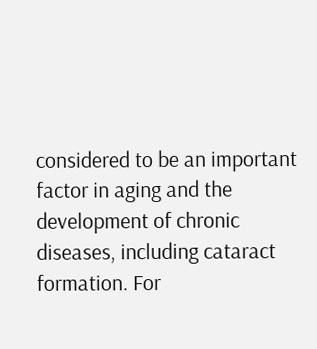considered to be an important factor in aging and the development of chronic diseases, including cataract formation. For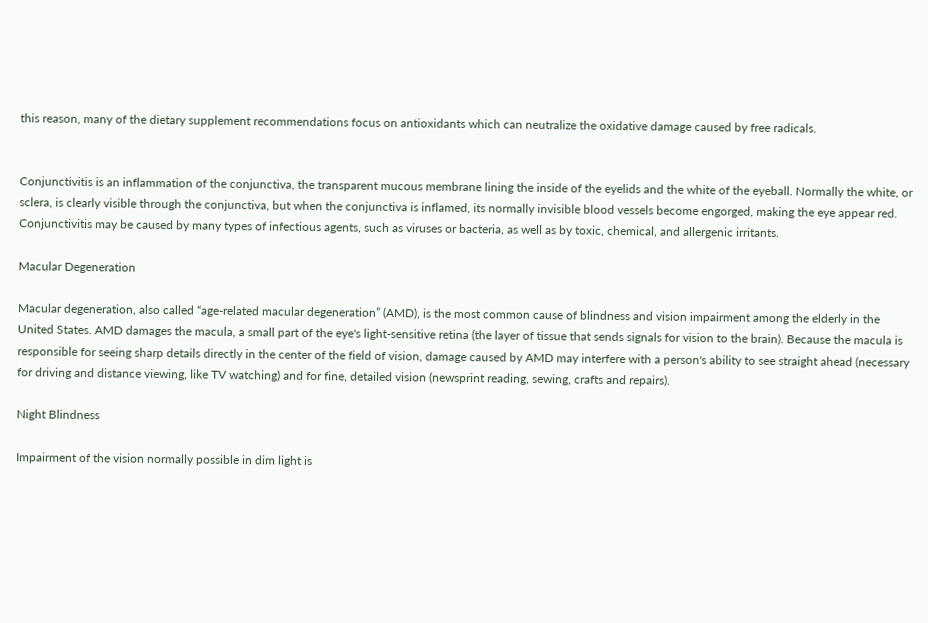this reason, many of the dietary supplement recommendations focus on antioxidants which can neutralize the oxidative damage caused by free radicals.


Conjunctivitis is an inflammation of the conjunctiva, the transparent mucous membrane lining the inside of the eyelids and the white of the eyeball. Normally the white, or sclera, is clearly visible through the conjunctiva, but when the conjunctiva is inflamed, its normally invisible blood vessels become engorged, making the eye appear red. Conjunctivitis may be caused by many types of infectious agents, such as viruses or bacteria, as well as by toxic, chemical, and allergenic irritants.

Macular Degeneration

Macular degeneration, also called “age-related macular degeneration” (AMD), is the most common cause of blindness and vision impairment among the elderly in the United States. AMD damages the macula, a small part of the eye's light-sensitive retina (the layer of tissue that sends signals for vision to the brain). Because the macula is responsible for seeing sharp details directly in the center of the field of vision, damage caused by AMD may interfere with a person's ability to see straight ahead (necessary for driving and distance viewing, like TV watching) and for fine, detailed vision (newsprint reading, sewing, crafts and repairs).

Night Blindness

Impairment of the vision normally possible in dim light is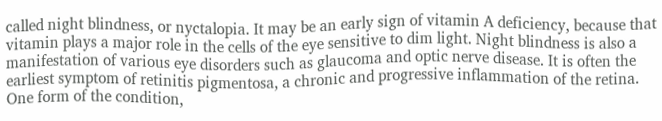called night blindness, or nyctalopia. It may be an early sign of vitamin A deficiency, because that vitamin plays a major role in the cells of the eye sensitive to dim light. Night blindness is also a manifestation of various eye disorders such as glaucoma and optic nerve disease. It is often the earliest symptom of retinitis pigmentosa, a chronic and progressive inflammation of the retina. One form of the condition,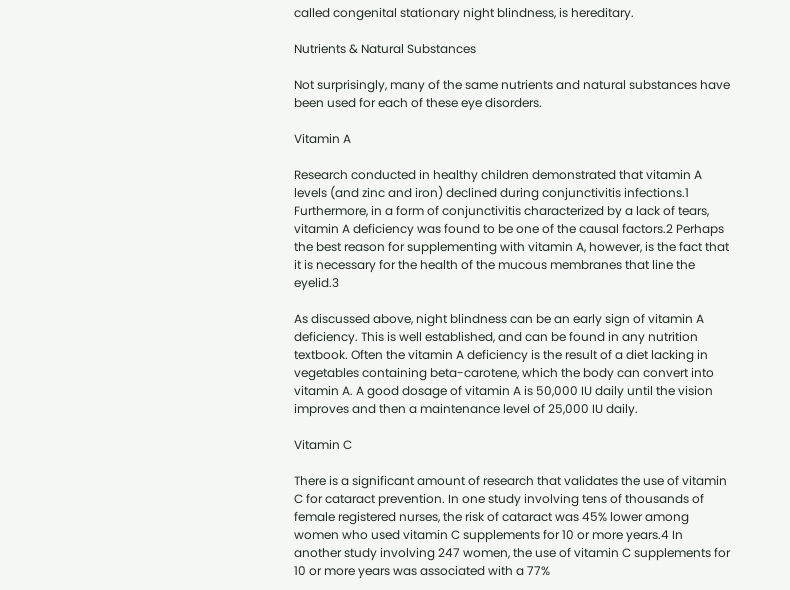called congenital stationary night blindness, is hereditary.

Nutrients & Natural Substances

Not surprisingly, many of the same nutrients and natural substances have been used for each of these eye disorders.

Vitamin A

Research conducted in healthy children demonstrated that vitamin A levels (and zinc and iron) declined during conjunctivitis infections.1 Furthermore, in a form of conjunctivitis characterized by a lack of tears, vitamin A deficiency was found to be one of the causal factors.2 Perhaps the best reason for supplementing with vitamin A, however, is the fact that it is necessary for the health of the mucous membranes that line the eyelid.3

As discussed above, night blindness can be an early sign of vitamin A deficiency. This is well established, and can be found in any nutrition textbook. Often the vitamin A deficiency is the result of a diet lacking in vegetables containing beta-carotene, which the body can convert into vitamin A. A good dosage of vitamin A is 50,000 IU daily until the vision improves and then a maintenance level of 25,000 IU daily.

Vitamin C

There is a significant amount of research that validates the use of vitamin C for cataract prevention. In one study involving tens of thousands of female registered nurses, the risk of cataract was 45% lower among women who used vitamin C supplements for 10 or more years.4 In another study involving 247 women, the use of vitamin C supplements for 10 or more years was associated with a 77%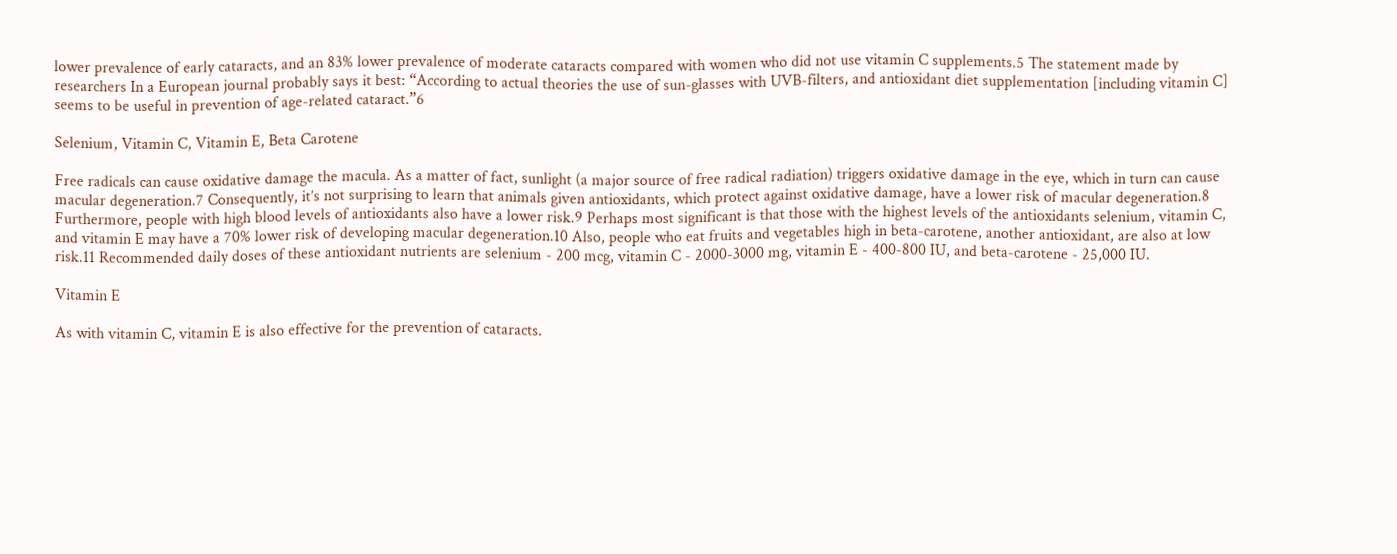lower prevalence of early cataracts, and an 83% lower prevalence of moderate cataracts compared with women who did not use vitamin C supplements.5 The statement made by researchers In a European journal probably says it best: “According to actual theories the use of sun-glasses with UVB-filters, and antioxidant diet supplementation [including vitamin C] seems to be useful in prevention of age-related cataract.”6

Selenium, Vitamin C, Vitamin E, Beta Carotene

Free radicals can cause oxidative damage the macula. As a matter of fact, sunlight (a major source of free radical radiation) triggers oxidative damage in the eye, which in turn can cause macular degeneration.7 Consequently, it’s not surprising to learn that animals given antioxidants, which protect against oxidative damage, have a lower risk of macular degeneration.8 Furthermore, people with high blood levels of antioxidants also have a lower risk.9 Perhaps most significant is that those with the highest levels of the antioxidants selenium, vitamin C, and vitamin E may have a 70% lower risk of developing macular degeneration.10 Also, people who eat fruits and vegetables high in beta-carotene, another antioxidant, are also at low risk.11 Recommended daily doses of these antioxidant nutrients are selenium - 200 mcg, vitamin C - 2000-3000 mg, vitamin E - 400-800 IU, and beta-carotene - 25,000 IU.

Vitamin E

As with vitamin C, vitamin E is also effective for the prevention of cataracts.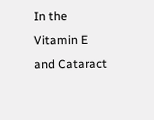In the Vitamin E and Cataract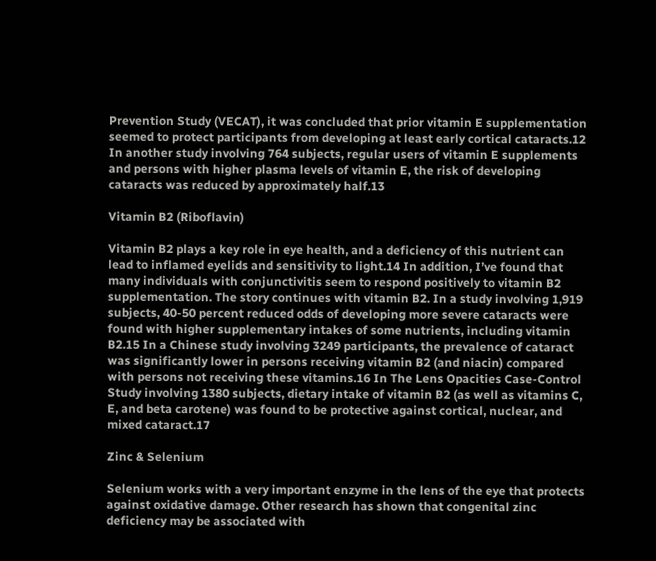Prevention Study (VECAT), it was concluded that prior vitamin E supplementation seemed to protect participants from developing at least early cortical cataracts.12 In another study involving 764 subjects, regular users of vitamin E supplements and persons with higher plasma levels of vitamin E, the risk of developing cataracts was reduced by approximately half.13

Vitamin B2 (Riboflavin)

Vitamin B2 plays a key role in eye health, and a deficiency of this nutrient can lead to inflamed eyelids and sensitivity to light.14 In addition, I’ve found that many individuals with conjunctivitis seem to respond positively to vitamin B2 supplementation. The story continues with vitamin B2. In a study involving 1,919 subjects, 40-50 percent reduced odds of developing more severe cataracts were found with higher supplementary intakes of some nutrients, including vitamin B2.15 In a Chinese study involving 3249 participants, the prevalence of cataract was significantly lower in persons receiving vitamin B2 (and niacin) compared with persons not receiving these vitamins.16 In The Lens Opacities Case-Control Study involving 1380 subjects, dietary intake of vitamin B2 (as well as vitamins C, E, and beta carotene) was found to be protective against cortical, nuclear, and mixed cataract.17

Zinc & Selenium

Selenium works with a very important enzyme in the lens of the eye that protects against oxidative damage. Other research has shown that congenital zinc deficiency may be associated with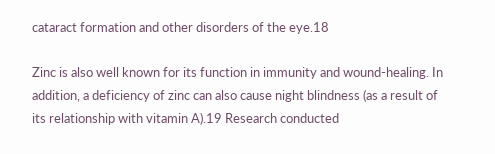cataract formation and other disorders of the eye.18

Zinc is also well known for its function in immunity and wound-healing. In addition, a deficiency of zinc can also cause night blindness (as a result of its relationship with vitamin A).19 Research conducted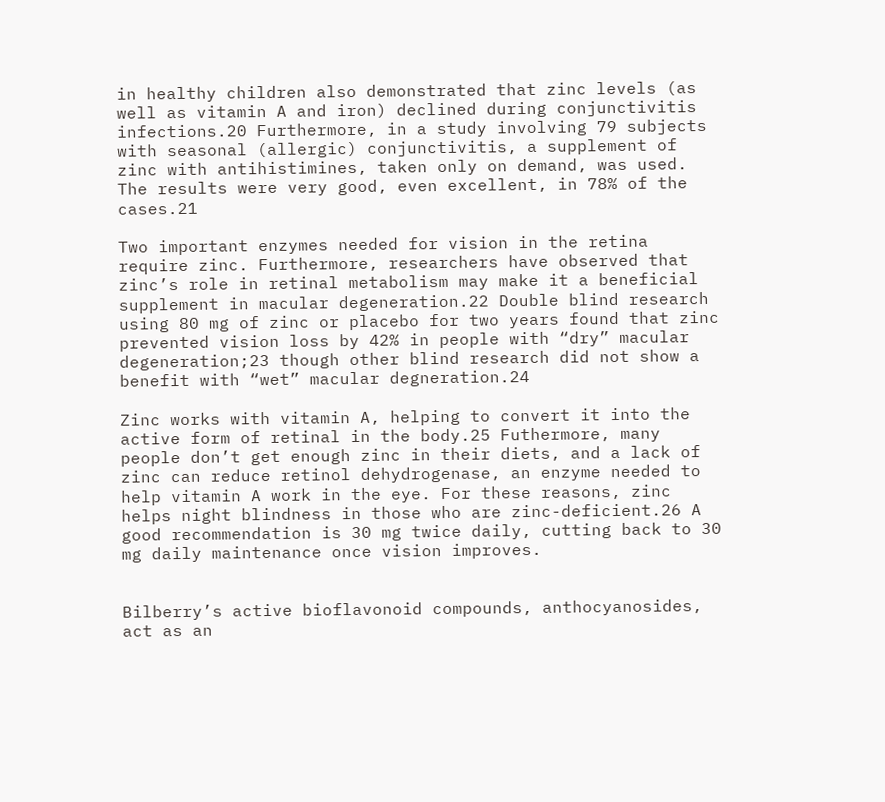in healthy children also demonstrated that zinc levels (as well as vitamin A and iron) declined during conjunctivitis infections.20 Furthermore, in a study involving 79 subjects with seasonal (allergic) conjunctivitis, a supplement of zinc with antihistimines, taken only on demand, was used. The results were very good, even excellent, in 78% of the cases.21

Two important enzymes needed for vision in the retina require zinc. Furthermore, researchers have observed that zinc’s role in retinal metabolism may make it a beneficial supplement in macular degeneration.22 Double blind research using 80 mg of zinc or placebo for two years found that zinc prevented vision loss by 42% in people with “dry” macular degeneration;23 though other blind research did not show a benefit with “wet” macular degneration.24

Zinc works with vitamin A, helping to convert it into the active form of retinal in the body.25 Futhermore, many people don’t get enough zinc in their diets, and a lack of zinc can reduce retinol dehydrogenase, an enzyme needed to help vitamin A work in the eye. For these reasons, zinc helps night blindness in those who are zinc-deficient.26 A good recommendation is 30 mg twice daily, cutting back to 30 mg daily maintenance once vision improves.


Bilberry’s active bioflavonoid compounds, anthocyanosides, act as an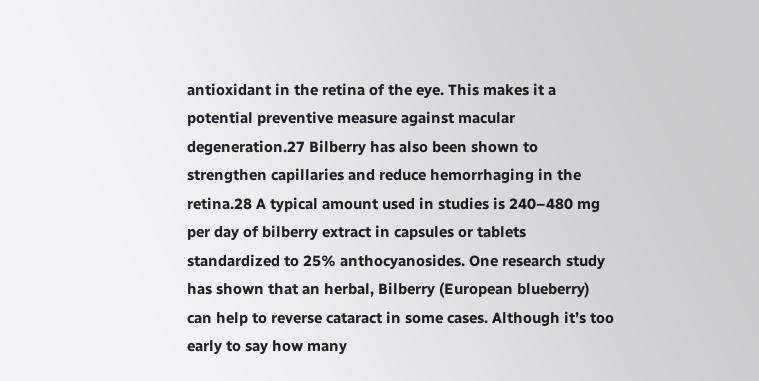antioxidant in the retina of the eye. This makes it a potential preventive measure against macular degeneration.27 Bilberry has also been shown to strengthen capillaries and reduce hemorrhaging in the retina.28 A typical amount used in studies is 240–480 mg per day of bilberry extract in capsules or tablets standardized to 25% anthocyanosides. One research study has shown that an herbal, Bilberry (European blueberry) can help to reverse cataract in some cases. Although it’s too early to say how many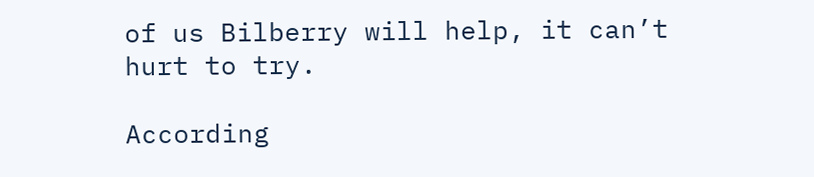of us Bilberry will help, it can’t hurt to try.

According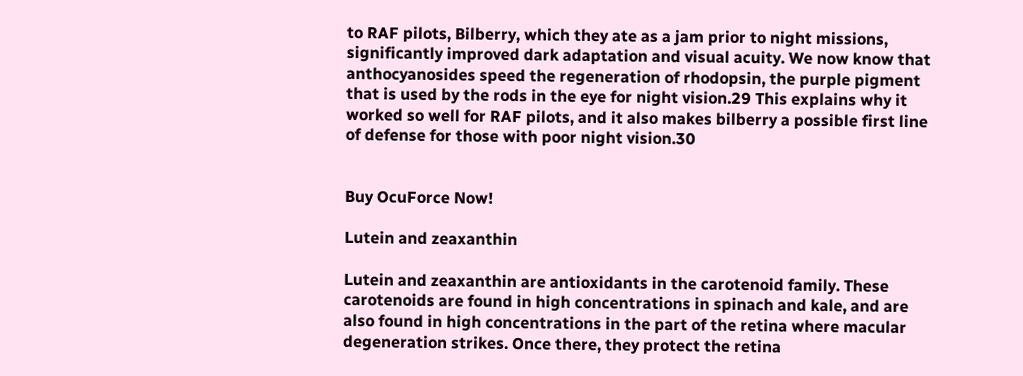to RAF pilots, Bilberry, which they ate as a jam prior to night missions, significantly improved dark adaptation and visual acuity. We now know that anthocyanosides speed the regeneration of rhodopsin, the purple pigment that is used by the rods in the eye for night vision.29 This explains why it worked so well for RAF pilots, and it also makes bilberry a possible first line of defense for those with poor night vision.30


Buy OcuForce Now!

Lutein and zeaxanthin

Lutein and zeaxanthin are antioxidants in the carotenoid family. These carotenoids are found in high concentrations in spinach and kale, and are also found in high concentrations in the part of the retina where macular degeneration strikes. Once there, they protect the retina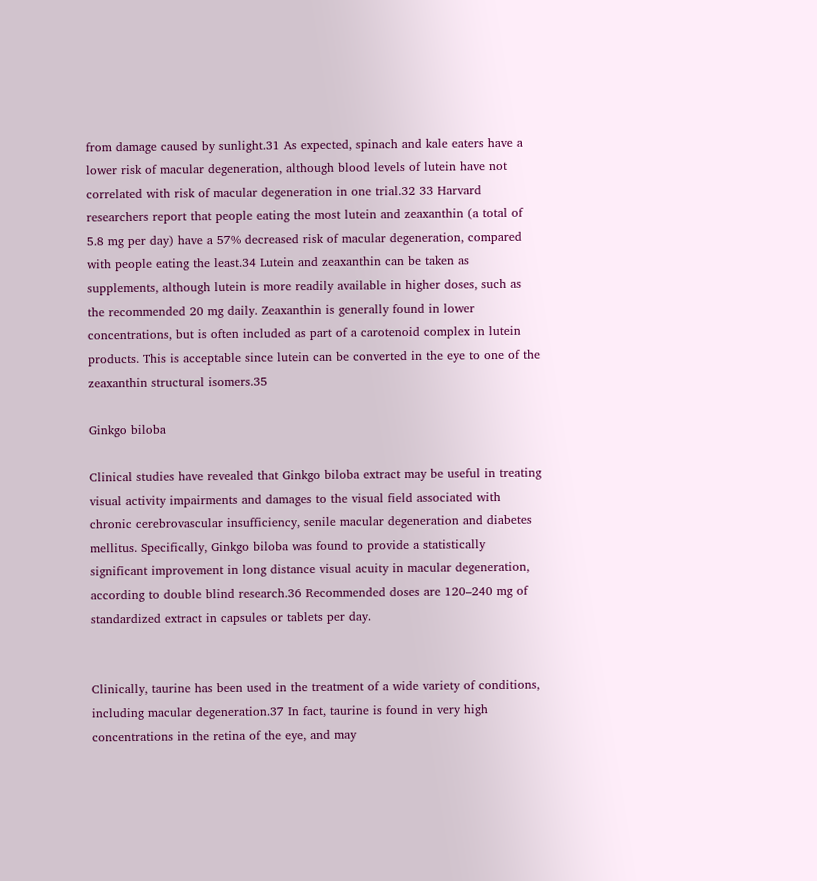from damage caused by sunlight.31 As expected, spinach and kale eaters have a lower risk of macular degeneration, although blood levels of lutein have not correlated with risk of macular degeneration in one trial.32 33 Harvard researchers report that people eating the most lutein and zeaxanthin (a total of 5.8 mg per day) have a 57% decreased risk of macular degeneration, compared with people eating the least.34 Lutein and zeaxanthin can be taken as supplements, although lutein is more readily available in higher doses, such as the recommended 20 mg daily. Zeaxanthin is generally found in lower concentrations, but is often included as part of a carotenoid complex in lutein products. This is acceptable since lutein can be converted in the eye to one of the zeaxanthin structural isomers.35

Ginkgo biloba

Clinical studies have revealed that Ginkgo biloba extract may be useful in treating visual activity impairments and damages to the visual field associated with chronic cerebrovascular insufficiency, senile macular degeneration and diabetes mellitus. Specifically, Ginkgo biloba was found to provide a statistically significant improvement in long distance visual acuity in macular degeneration, according to double blind research.36 Recommended doses are 120–240 mg of standardized extract in capsules or tablets per day.


Clinically, taurine has been used in the treatment of a wide variety of conditions, including macular degeneration.37 In fact, taurine is found in very high concentrations in the retina of the eye, and may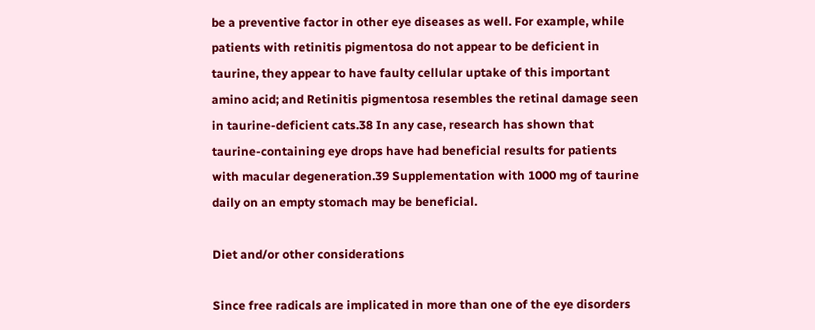be a preventive factor in other eye diseases as well. For example, while patients with retinitis pigmentosa do not appear to be deficient in taurine, they appear to have faulty cellular uptake of this important amino acid; and Retinitis pigmentosa resembles the retinal damage seen in taurine-deficient cats.38 In any case, research has shown that taurine-containing eye drops have had beneficial results for patients with macular degeneration.39 Supplementation with 1000 mg of taurine daily on an empty stomach may be beneficial.

Diet and/or other considerations

Since free radicals are implicated in more than one of the eye disorders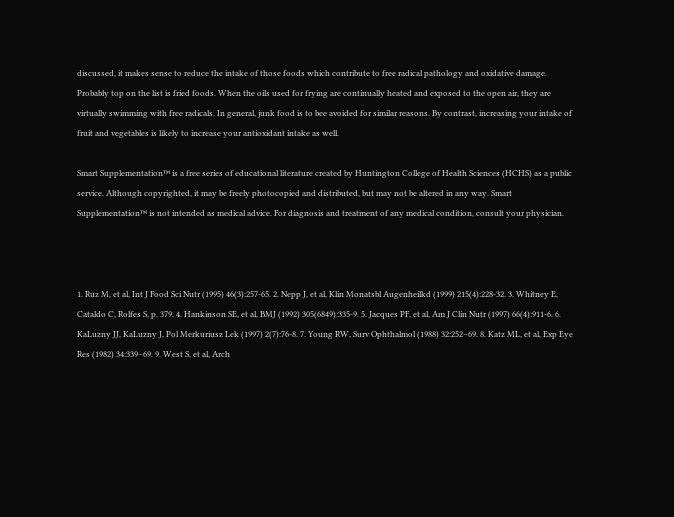discussed, it makes sense to reduce the intake of those foods which contribute to free radical pathology and oxidative damage. Probably top on the list is fried foods. When the oils used for frying are continually heated and exposed to the open air, they are virtually swimming with free radicals. In general, junk food is to bee avoided for similar reasons. By contrast, increasing your intake of fruit and vegetables is likely to increase your antioxidant intake as well.

Smart Supplementation™ is a free series of educational literature created by Huntington College of Health Sciences (HCHS) as a public service. Although copyrighted, it may be freely photocopied and distributed, but may not be altered in any way. Smart Supplementation™ is not intended as medical advice. For diagnosis and treatment of any medical condition, consult your physician.



1. Ruz M, et al, Int J Food Sci Nutr (1995) 46(3):257-65. 2. Nepp J, et al, Klin Monatsbl Augenheilkd (1999) 215(4):228-32. 3. Whitney E, Cataldo C, Rolfes S, p. 379. 4. Hankinson SE, et al, BMJ (1992) 305(6849):335-9. 5. Jacques PF, et al, Am J Clin Nutr (1997) 66(4):911-6. 6. KaLuzny JJ, KaLuzny J, Pol Merkuriusz Lek (1997) 2(7):76-8. 7. Young RW, Surv Ophthalmol (1988) 32:252–69. 8. Katz ML, et al, Exp Eye Res (1982) 34:339–69. 9. West S, et al, Arch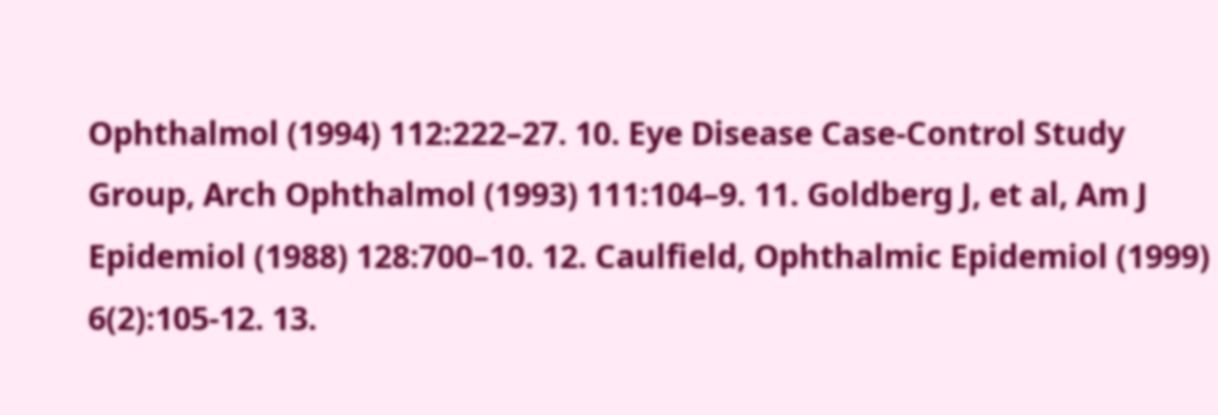Ophthalmol (1994) 112:222–27. 10. Eye Disease Case-Control Study Group, Arch Ophthalmol (1993) 111:104–9. 11. Goldberg J, et al, Am J Epidemiol (1988) 128:700–10. 12. Caulfield, Ophthalmic Epidemiol (1999) 6(2):105-12. 13.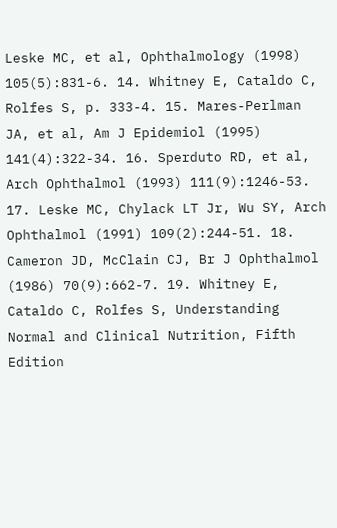Leske MC, et al, Ophthalmology (1998) 105(5):831-6. 14. Whitney E, Cataldo C, Rolfes S, p. 333-4. 15. Mares-Perlman JA, et al, Am J Epidemiol (1995) 141(4):322-34. 16. Sperduto RD, et al, Arch Ophthalmol (1993) 111(9):1246-53. 17. Leske MC, Chylack LT Jr, Wu SY, Arch Ophthalmol (1991) 109(2):244-51. 18. Cameron JD, McClain CJ, Br J Ophthalmol (1986) 70(9):662-7. 19. Whitney E, Cataldo C, Rolfes S, Understanding Normal and Clinical Nutrition, Fifth Edition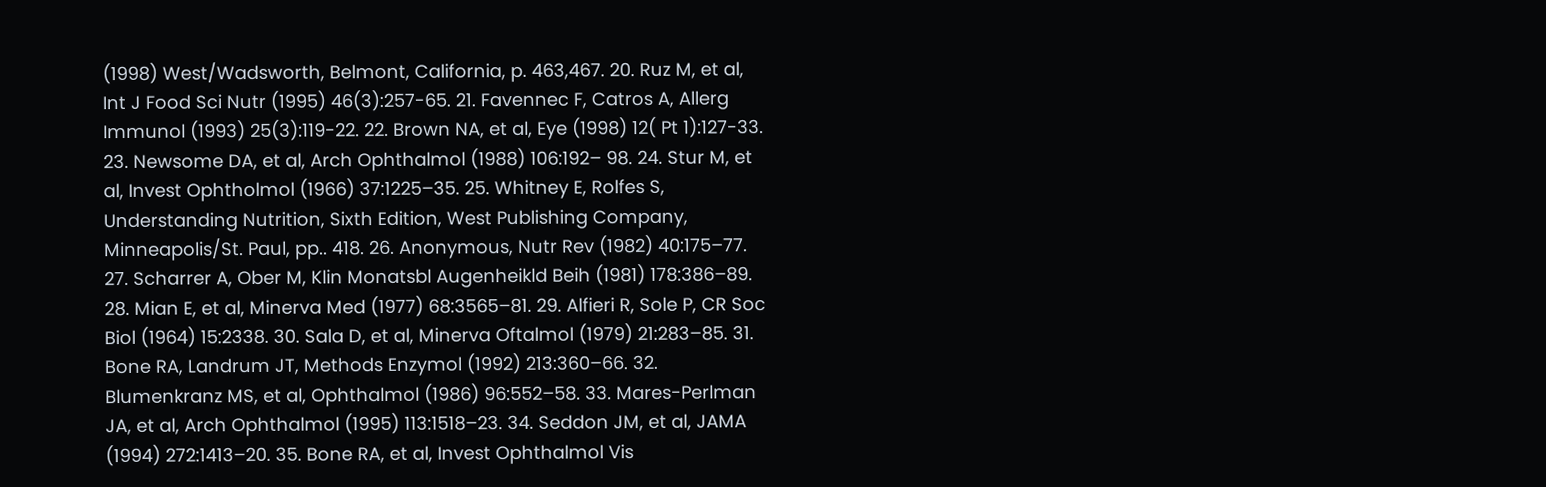(1998) West/Wadsworth, Belmont, California, p. 463,467. 20. Ruz M, et al, Int J Food Sci Nutr (1995) 46(3):257-65. 21. Favennec F, Catros A, Allerg Immunol (1993) 25(3):119-22. 22. Brown NA, et al, Eye (1998) 12( Pt 1):127-33. 23. Newsome DA, et al, Arch Ophthalmol (1988) 106:192– 98. 24. Stur M, et al, Invest Ophtholmol (1966) 37:1225–35. 25. Whitney E, Rolfes S, Understanding Nutrition, Sixth Edition, West Publishing Company, Minneapolis/St. Paul, pp.. 418. 26. Anonymous, Nutr Rev (1982) 40:175–77. 27. Scharrer A, Ober M, Klin Monatsbl Augenheikld Beih (1981) 178:386–89. 28. Mian E, et al, Minerva Med (1977) 68:3565–81. 29. Alfieri R, Sole P, CR Soc Biol (1964) 15:2338. 30. Sala D, et al, Minerva Oftalmol (1979) 21:283–85. 31. Bone RA, Landrum JT, Methods Enzymol (1992) 213:360–66. 32. Blumenkranz MS, et al, Ophthalmol (1986) 96:552–58. 33. Mares-Perlman JA, et al, Arch Ophthalmol (1995) 113:1518–23. 34. Seddon JM, et al, JAMA (1994) 272:1413–20. 35. Bone RA, et al, Invest Ophthalmol Vis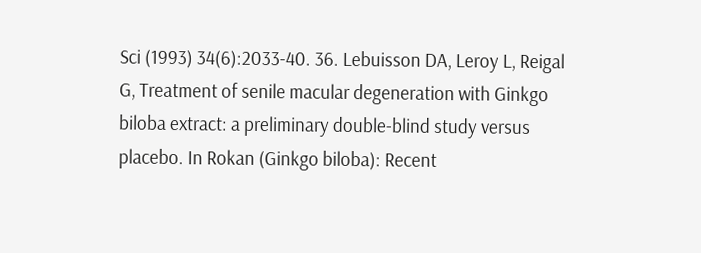Sci (1993) 34(6):2033-40. 36. Lebuisson DA, Leroy L, Reigal G, Treatment of senile macular degeneration with Ginkgo biloba extract: a preliminary double-blind study versus placebo. In Rokan (Ginkgo biloba): Recent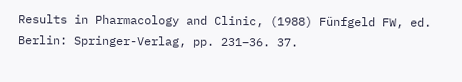Results in Pharmacology and Clinic, (1988) Fünfgeld FW, ed. Berlin: Springer-Verlag, pp. 231–36. 37.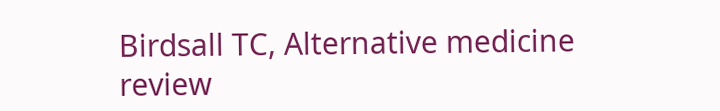Birdsall TC, Alternative medicine review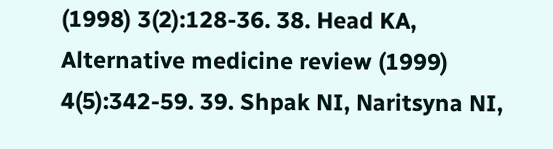(1998) 3(2):128-36. 38. Head KA, Alternative medicine review (1999) 4(5):342-59. 39. Shpak NI, Naritsyna NI,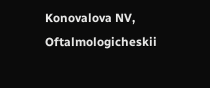Konovalova NV, Oftalmologicheskii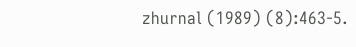zhurnal (1989) (8):463-5.